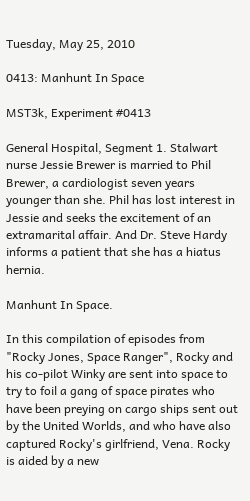Tuesday, May 25, 2010

0413: Manhunt In Space

MST3k, Experiment #0413

General Hospital, Segment 1. Stalwart nurse Jessie Brewer is married to Phil Brewer, a cardiologist seven years younger than she. Phil has lost interest in Jessie and seeks the excitement of an extramarital affair. And Dr. Steve Hardy informs a patient that she has a hiatus hernia.

Manhunt In Space.

In this compilation of episodes from "Rocky Jones, Space Ranger", Rocky and his co-pilot Winky are sent into space to try to foil a gang of space pirates who have been preying on cargo ships sent out by the United Worlds, and who have also captured Rocky's girlfriend, Vena. Rocky is aided by a new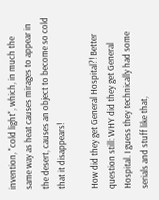invention, "cold light", which, in much the same way as heat causes mirages to appear in the desert, causes an object to become so cold that it disappears!

How did they get General Hospital?! Better question still: WHY did they get General Hospital. I guess they technically had some serials and stuff like that,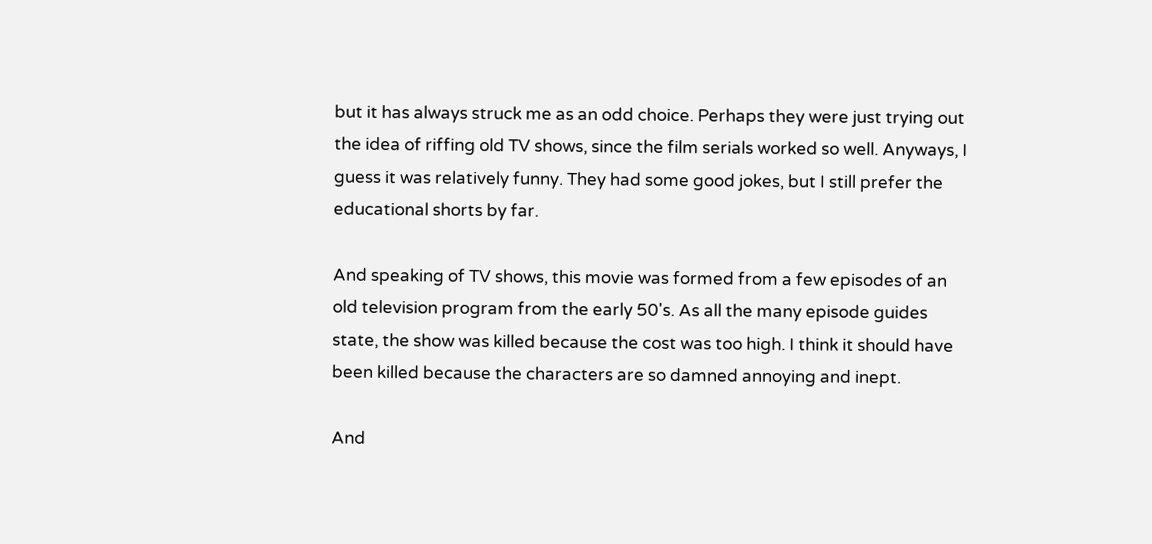but it has always struck me as an odd choice. Perhaps they were just trying out the idea of riffing old TV shows, since the film serials worked so well. Anyways, I guess it was relatively funny. They had some good jokes, but I still prefer the educational shorts by far.

And speaking of TV shows, this movie was formed from a few episodes of an old television program from the early 50's. As all the many episode guides state, the show was killed because the cost was too high. I think it should have been killed because the characters are so damned annoying and inept.

And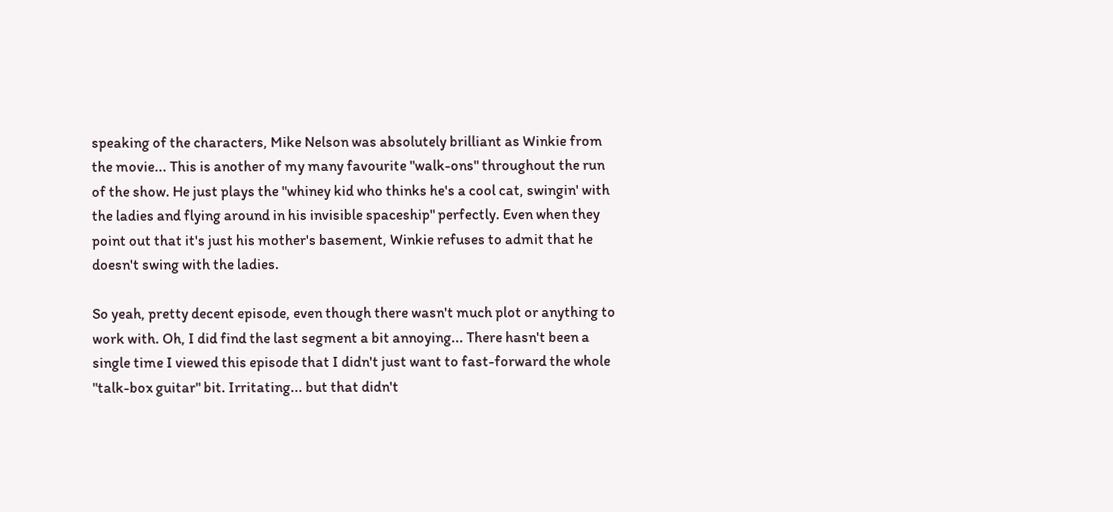speaking of the characters, Mike Nelson was absolutely brilliant as Winkie from the movie... This is another of my many favourite "walk-ons" throughout the run of the show. He just plays the "whiney kid who thinks he's a cool cat, swingin' with the ladies and flying around in his invisible spaceship" perfectly. Even when they point out that it's just his mother's basement, Winkie refuses to admit that he doesn't swing with the ladies.

So yeah, pretty decent episode, even though there wasn't much plot or anything to work with. Oh, I did find the last segment a bit annoying... There hasn't been a single time I viewed this episode that I didn't just want to fast-forward the whole "talk-box guitar" bit. Irritating... but that didn't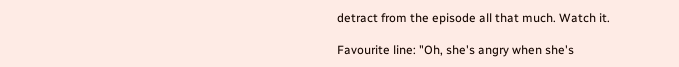detract from the episode all that much. Watch it.

Favourite line: "Oh, she's angry when she's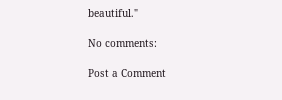beautiful."

No comments:

Post a Comment